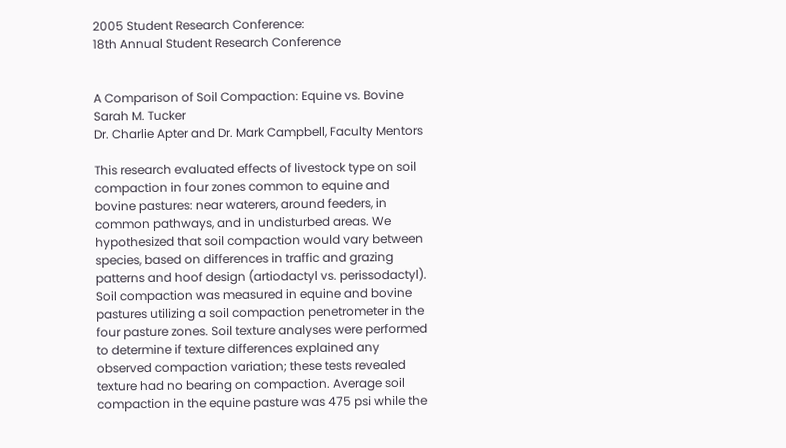2005 Student Research Conference:
18th Annual Student Research Conference


A Comparison of Soil Compaction: Equine vs. Bovine
Sarah M. Tucker
Dr. Charlie Apter and Dr. Mark Campbell, Faculty Mentors

This research evaluated effects of livestock type on soil compaction in four zones common to equine and bovine pastures: near waterers, around feeders, in common pathways, and in undisturbed areas. We hypothesized that soil compaction would vary between species, based on differences in traffic and grazing patterns and hoof design (artiodactyl vs. perissodactyl). Soil compaction was measured in equine and bovine pastures utilizing a soil compaction penetrometer in the four pasture zones. Soil texture analyses were performed to determine if texture differences explained any observed compaction variation; these tests revealed texture had no bearing on compaction. Average soil compaction in the equine pasture was 475 psi while the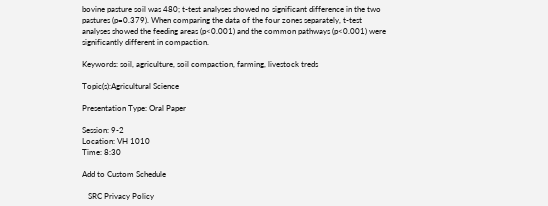bovine pasture soil was 480; t-test analyses showed no significant difference in the two pastures (p=0.379). When comparing the data of the four zones separately, t-test analyses showed the feeding areas (p<0.001) and the common pathways (p<0.001) were significantly different in compaction.

Keywords: soil, agriculture, soil compaction, farming, livestock treds

Topic(s):Agricultural Science

Presentation Type: Oral Paper

Session: 9-2
Location: VH 1010
Time: 8:30

Add to Custom Schedule

   SRC Privacy Policy